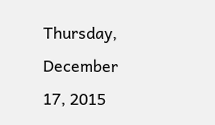Thursday, December 17, 2015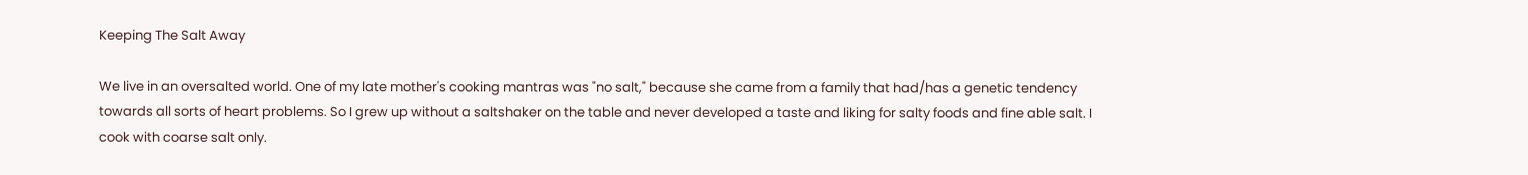Keeping The Salt Away

We live in an oversalted world. One of my late mother's cooking mantras was "no salt," because she came from a family that had/has a genetic tendency towards all sorts of heart problems. So I grew up without a saltshaker on the table and never developed a taste and liking for salty foods and fine able salt. I cook with coarse salt only.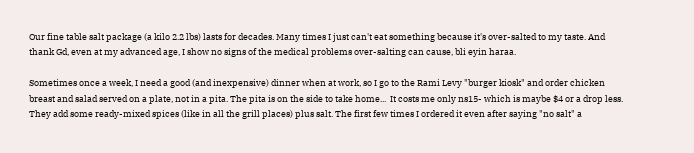Our fine table salt package (a kilo 2.2 lbs) lasts for decades. Many times I just can't eat something because it's over-salted to my taste. And thank Gd, even at my advanced age, I show no signs of the medical problems over-salting can cause, bli eyin haraa.

Sometimes once a week, I need a good (and inexpensive) dinner when at work, so I go to the Rami Levy "burger kiosk" and order chicken breast and salad served on a plate, not in a pita. The pita is on the side to take home...  It costs me only ns15- which is maybe $4 or a drop less. They add some ready-mixed spices (like in all the grill places) plus salt. The first few times I ordered it even after saying "no salt" a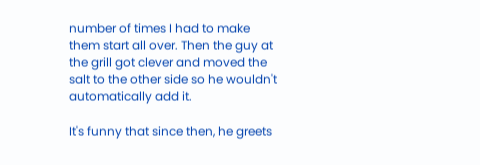number of times I had to make them start all over. Then the guy at the grill got clever and moved the salt to the other side so he wouldn't automatically add it.

It's funny that since then, he greets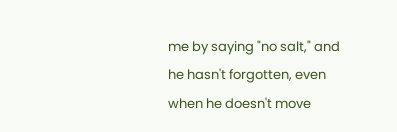me by saying "no salt," and he hasn't forgotten, even when he doesn't move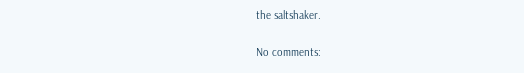the saltshaker.

No comments: